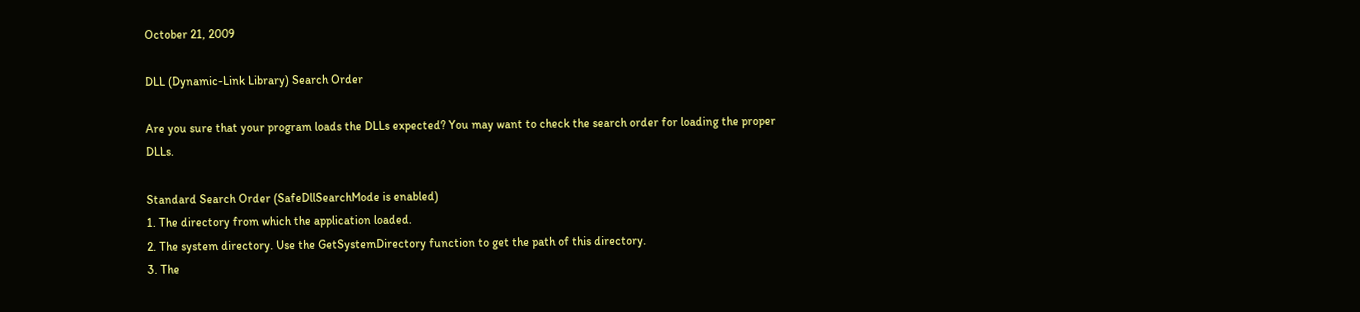October 21, 2009

DLL (Dynamic-Link Library) Search Order

Are you sure that your program loads the DLLs expected? You may want to check the search order for loading the proper DLLs.

Standard Search Order (SafeDllSearchMode is enabled)
1. The directory from which the application loaded.
2. The system directory. Use the GetSystemDirectory function to get the path of this directory.
3. The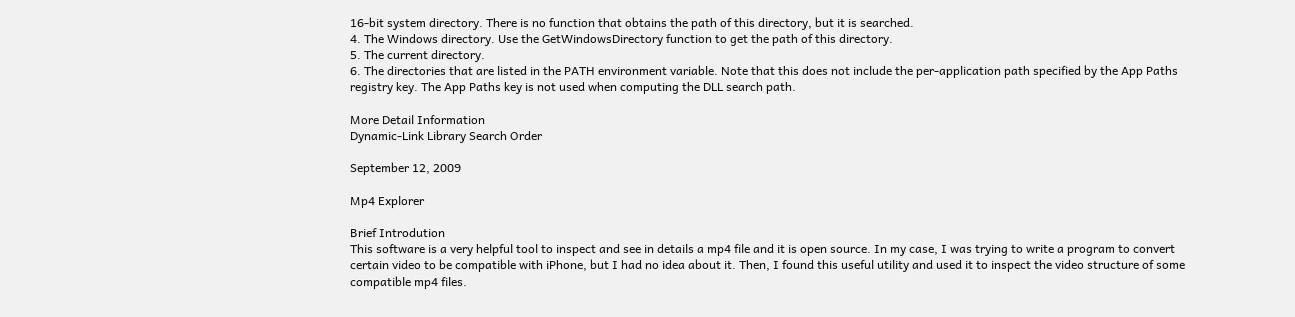16-bit system directory. There is no function that obtains the path of this directory, but it is searched.
4. The Windows directory. Use the GetWindowsDirectory function to get the path of this directory.
5. The current directory.
6. The directories that are listed in the PATH environment variable. Note that this does not include the per-application path specified by the App Paths registry key. The App Paths key is not used when computing the DLL search path.

More Detail Information
Dynamic-Link Library Search Order

September 12, 2009

Mp4 Explorer

Brief Introdution
This software is a very helpful tool to inspect and see in details a mp4 file and it is open source. In my case, I was trying to write a program to convert certain video to be compatible with iPhone, but I had no idea about it. Then, I found this useful utility and used it to inspect the video structure of some compatible mp4 files.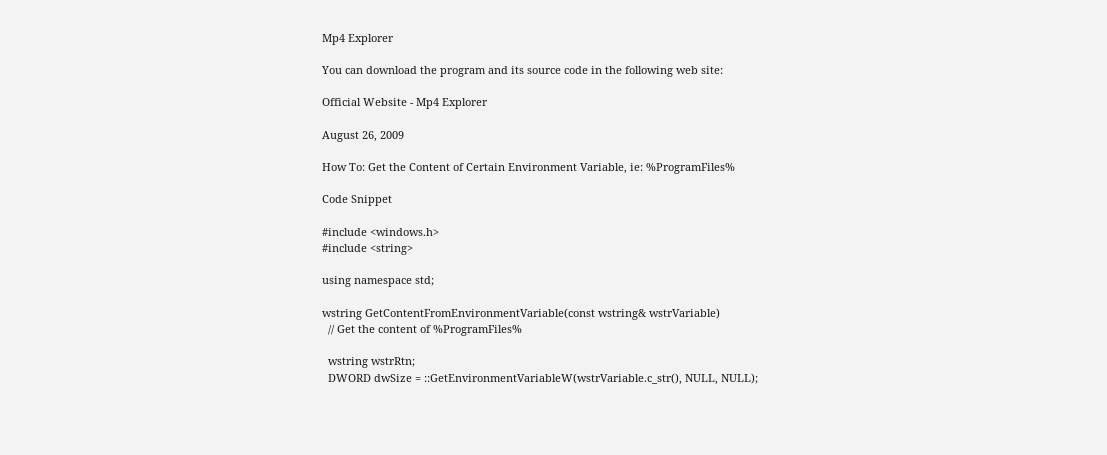Mp4 Explorer

You can download the program and its source code in the following web site:

Official Website - Mp4 Explorer

August 26, 2009

How To: Get the Content of Certain Environment Variable, ie: %ProgramFiles%

Code Snippet

#include <windows.h>
#include <string>

using namespace std;

wstring GetContentFromEnvironmentVariable(const wstring& wstrVariable)
  // Get the content of %ProgramFiles%

  wstring wstrRtn;
  DWORD dwSize = ::GetEnvironmentVariableW(wstrVariable.c_str(), NULL, NULL);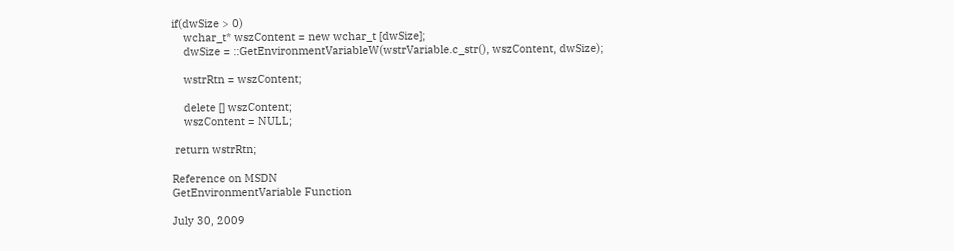if(dwSize > 0)
    wchar_t* wszContent = new wchar_t [dwSize];
    dwSize = ::GetEnvironmentVariableW(wstrVariable.c_str(), wszContent, dwSize);

    wstrRtn = wszContent;

    delete [] wszContent;
    wszContent = NULL;

 return wstrRtn;

Reference on MSDN
GetEnvironmentVariable Function

July 30, 2009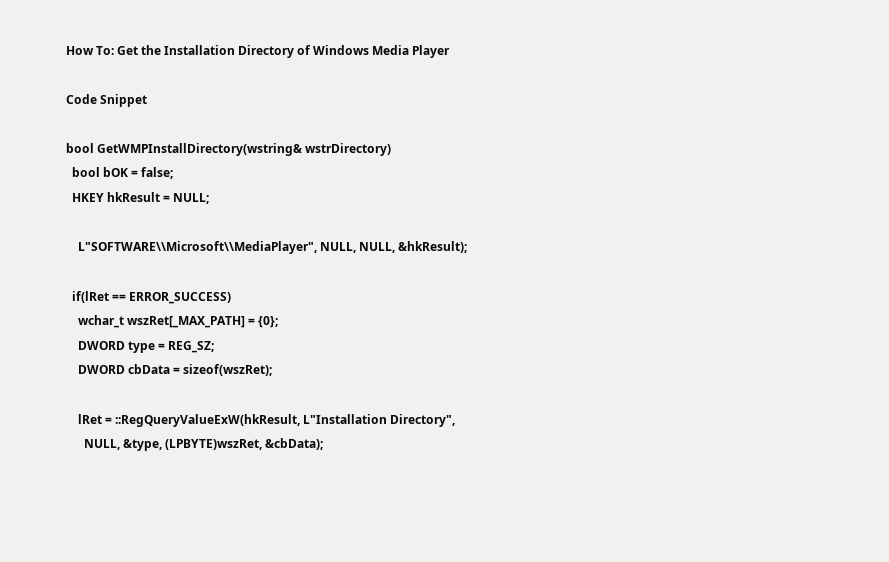How To: Get the Installation Directory of Windows Media Player

Code Snippet

bool GetWMPInstallDirectory(wstring& wstrDirectory)
  bool bOK = false;
  HKEY hkResult = NULL;

    L"SOFTWARE\\Microsoft\\MediaPlayer", NULL, NULL, &hkResult);

  if(lRet == ERROR_SUCCESS)
    wchar_t wszRet[_MAX_PATH] = {0};
    DWORD type = REG_SZ;
    DWORD cbData = sizeof(wszRet);

    lRet = ::RegQueryValueExW(hkResult, L"Installation Directory",
      NULL, &type, (LPBYTE)wszRet, &cbData);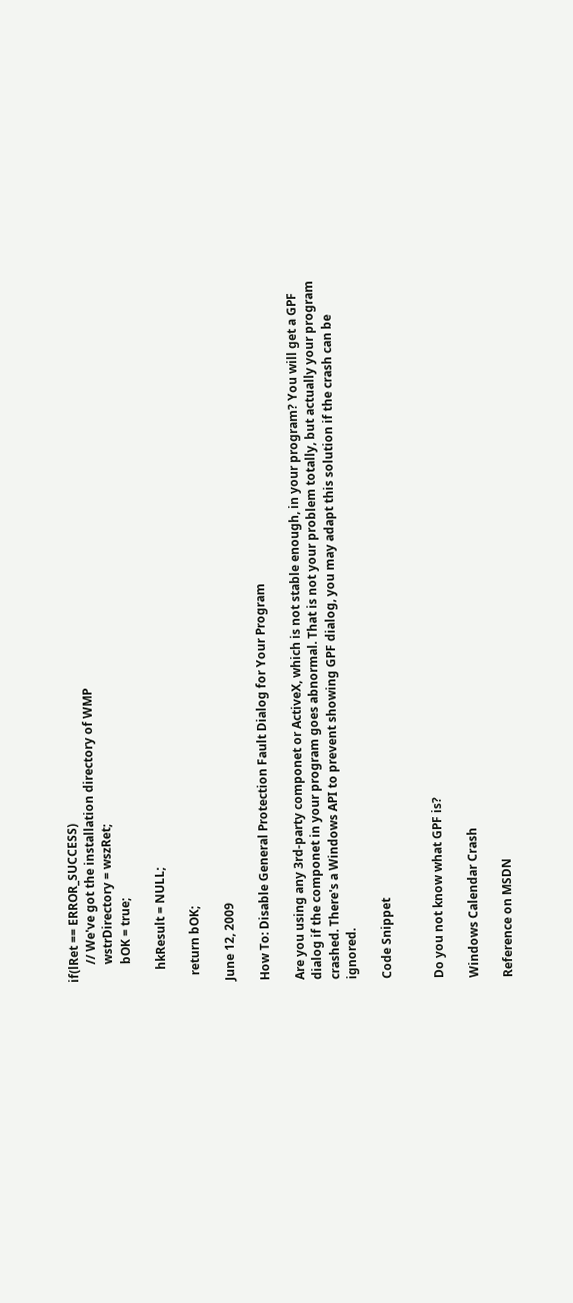if(lRet == ERROR_SUCCESS)
      // We've got the installation directory of WMP
      wstrDirectory = wszRet;
      bOK = true;

    hkResult = NULL;

  return bOK;

June 12, 2009

How To: Disable General Protection Fault Dialog for Your Program

Are you using any 3rd-party componet or ActiveX, which is not stable enough, in your program? You will get a GPF dialog if the componet in your program goes abnormal. That is not your problem totally, but actually your program crashed. There's a Windows API to prevent showing GPF dialog, you may adapt this solution if the crash can be ignored.

Code Snippet


Do you not know what GPF is?

Windows Calendar Crash

Reference on MSDN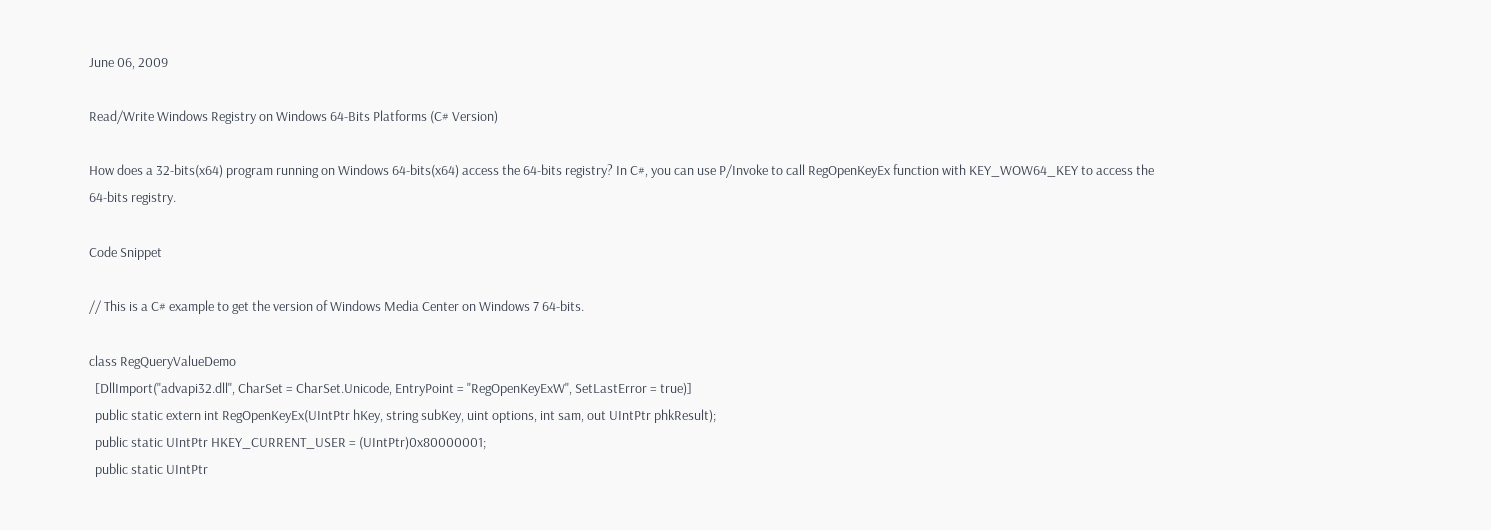June 06, 2009

Read/Write Windows Registry on Windows 64-Bits Platforms (C# Version)

How does a 32-bits(x64) program running on Windows 64-bits(x64) access the 64-bits registry? In C#, you can use P/Invoke to call RegOpenKeyEx function with KEY_WOW64_KEY to access the 64-bits registry.

Code Snippet

// This is a C# example to get the version of Windows Media Center on Windows 7 64-bits.

class RegQueryValueDemo
  [DllImport("advapi32.dll", CharSet = CharSet.Unicode, EntryPoint = "RegOpenKeyExW", SetLastError = true)]
  public static extern int RegOpenKeyEx(UIntPtr hKey, string subKey, uint options, int sam, out UIntPtr phkResult);
  public static UIntPtr HKEY_CURRENT_USER = (UIntPtr)0x80000001;
  public static UIntPtr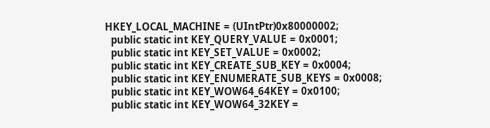HKEY_LOCAL_MACHINE = (UIntPtr)0x80000002;
  public static int KEY_QUERY_VALUE = 0x0001;
  public static int KEY_SET_VALUE = 0x0002;
  public static int KEY_CREATE_SUB_KEY = 0x0004;
  public static int KEY_ENUMERATE_SUB_KEYS = 0x0008;
  public static int KEY_WOW64_64KEY = 0x0100;
  public static int KEY_WOW64_32KEY =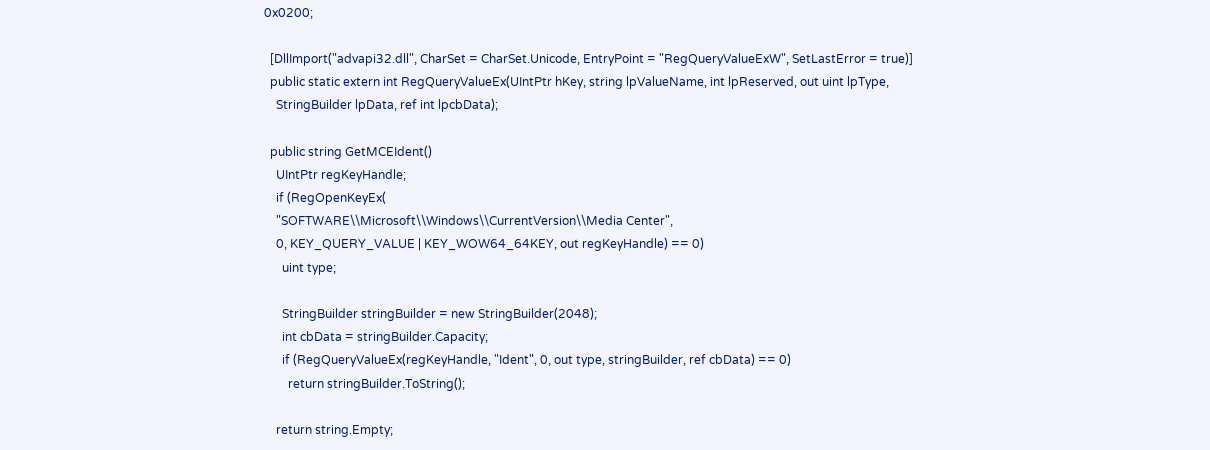0x0200;

  [DllImport("advapi32.dll", CharSet = CharSet.Unicode, EntryPoint = "RegQueryValueExW", SetLastError = true)]
  public static extern int RegQueryValueEx(UIntPtr hKey, string lpValueName, int lpReserved, out uint lpType,
    StringBuilder lpData, ref int lpcbData);

  public string GetMCEIdent()
    UIntPtr regKeyHandle;
    if (RegOpenKeyEx(
    "SOFTWARE\\Microsoft\\Windows\\CurrentVersion\\Media Center",
    0, KEY_QUERY_VALUE | KEY_WOW64_64KEY, out regKeyHandle) == 0)
      uint type;

      StringBuilder stringBuilder = new StringBuilder(2048);
      int cbData = stringBuilder.Capacity;
      if (RegQueryValueEx(regKeyHandle, "Ident", 0, out type, stringBuilder, ref cbData) == 0)
        return stringBuilder.ToString();

    return string.Empty;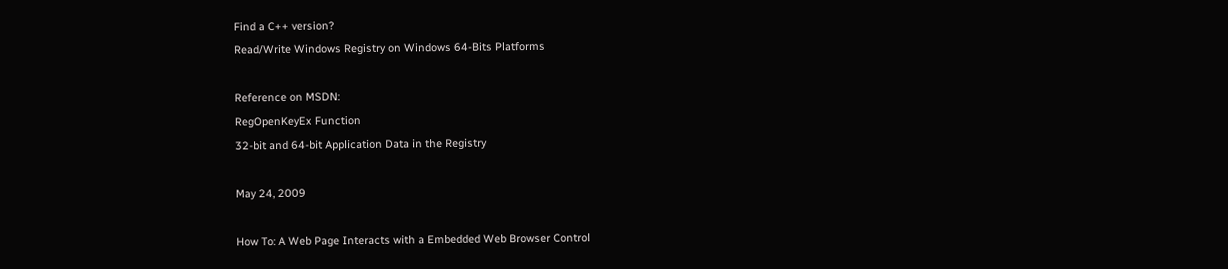Find a C++ version?
Read/Write Windows Registry on Windows 64-Bits Platforms

Reference on MSDN:
RegOpenKeyEx Function
32-bit and 64-bit Application Data in the Registry

May 24, 2009

How To: A Web Page Interacts with a Embedded Web Browser Control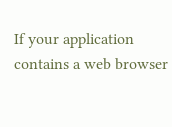If your application contains a web browser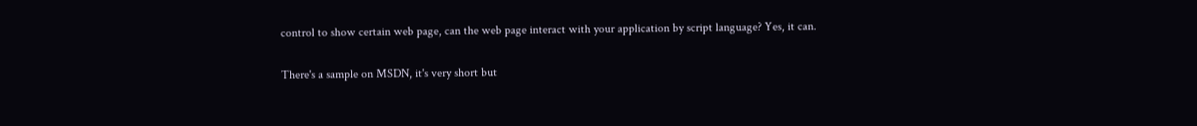control to show certain web page, can the web page interact with your application by script language? Yes, it can.

There's a sample on MSDN, it's very short but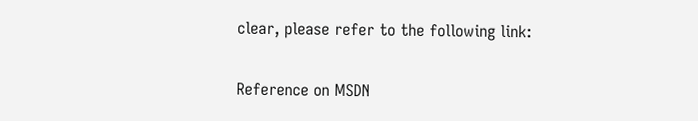clear, please refer to the following link:

Reference on MSDN